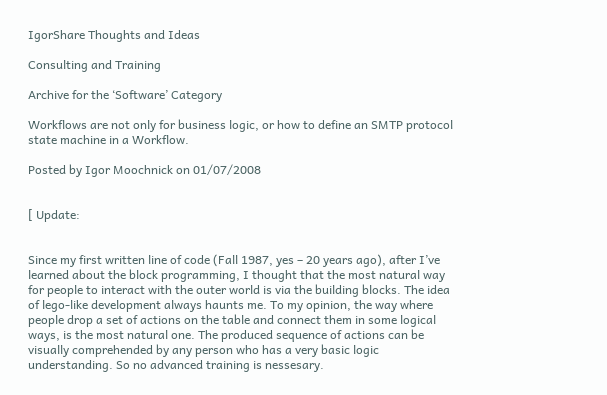IgorShare Thoughts and Ideas

Consulting and Training

Archive for the ‘Software’ Category

Workflows are not only for business logic, or how to define an SMTP protocol state machine in a Workflow.

Posted by Igor Moochnick on 01/07/2008


[ Update:


Since my first written line of code (Fall 1987, yes – 20 years ago), after I’ve learned about the block programming, I thought that the most natural way for people to interact with the outer world is via the building blocks. The idea of lego-like development always haunts me. To my opinion, the way where people drop a set of actions on the table and connect them in some logical ways, is the most natural one. The produced sequence of actions can be visually comprehended by any person who has a very basic logic understanding. So no advanced training is nessesary.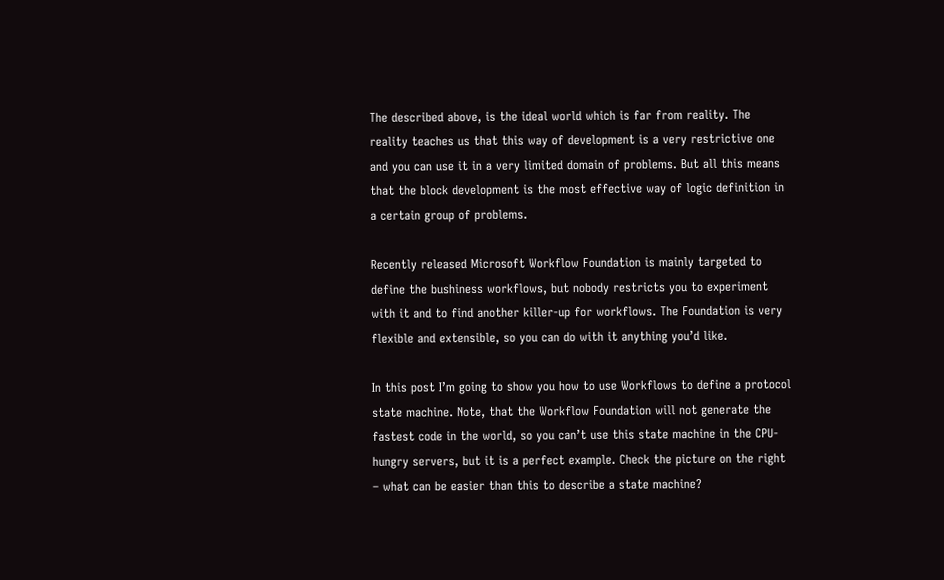The described above, is the ideal world which is far from reality. The reality teaches us that this way of development is a very restrictive one and you can use it in a very limited domain of problems. But all this means that the block development is the most effective way of logic definition in a certain group of problems.

Recently released Microsoft Workflow Foundation is mainly targeted to define the bushiness workflows, but nobody restricts you to experiment with it and to find another killer-up for workflows. The Foundation is very flexible and extensible, so you can do with it anything you’d like.

In this post I’m going to show you how to use Workflows to define a protocol state machine. Note, that the Workflow Foundation will not generate the fastest code in the world, so you can’t use this state machine in the CPU-hungry servers, but it is a perfect example. Check the picture on the right – what can be easier than this to describe a state machine?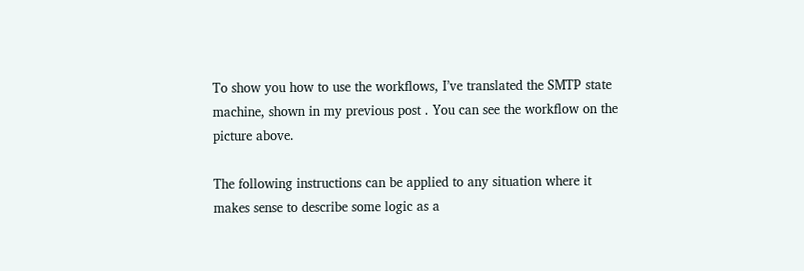To show you how to use the workflows, I’ve translated the SMTP state machine, shown in my previous post . You can see the workflow on the picture above.

The following instructions can be applied to any situation where it makes sense to describe some logic as a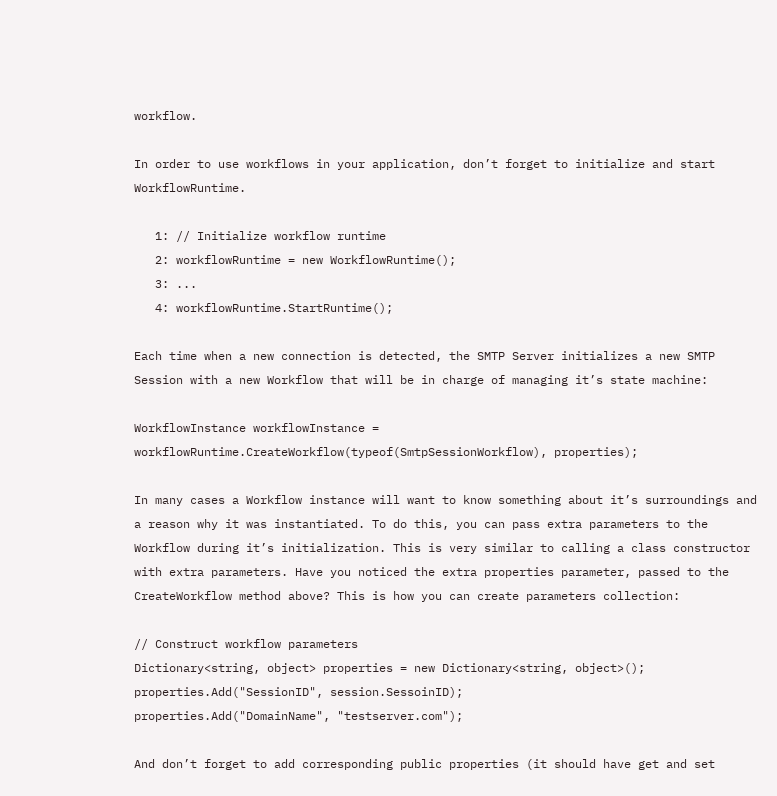workflow.

In order to use workflows in your application, don’t forget to initialize and start WorkflowRuntime.

   1: // Initialize workflow runtime
   2: workflowRuntime = new WorkflowRuntime();
   3: ...
   4: workflowRuntime.StartRuntime();

Each time when a new connection is detected, the SMTP Server initializes a new SMTP Session with a new Workflow that will be in charge of managing it’s state machine:

WorkflowInstance workflowInstance = workflowRuntime.CreateWorkflow(typeof(SmtpSessionWorkflow), properties);

In many cases a Workflow instance will want to know something about it’s surroundings and a reason why it was instantiated. To do this, you can pass extra parameters to the Workflow during it’s initialization. This is very similar to calling a class constructor with extra parameters. Have you noticed the extra properties parameter, passed to the CreateWorkflow method above? This is how you can create parameters collection:

// Construct workflow parameters
Dictionary<string, object> properties = new Dictionary<string, object>();
properties.Add("SessionID", session.SessoinID);
properties.Add("DomainName", "testserver.com");

And don’t forget to add corresponding public properties (it should have get and set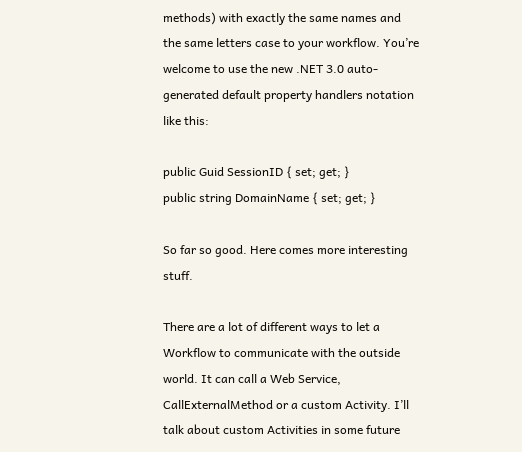methods) with exactly the same names and the same letters case to your workflow. You’re welcome to use the new .NET 3.0 auto-generated default property handlers notation like this:

public Guid SessionID { set; get; }
public string DomainName { set; get; }

So far so good. Here comes more interesting stuff.

There are a lot of different ways to let a Workflow to communicate with the outside world. It can call a Web Service, CallExternalMethod or a custom Activity. I’ll talk about custom Activities in some future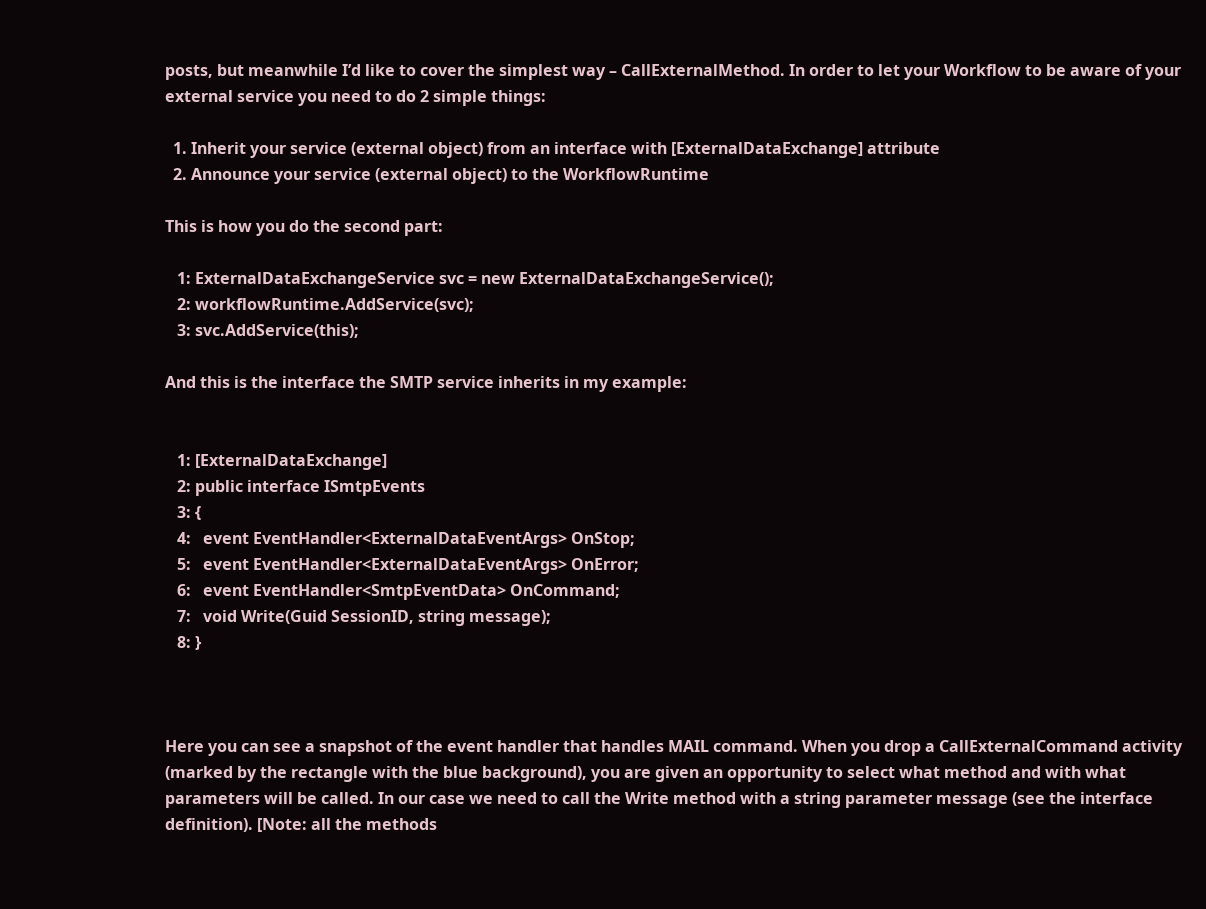posts, but meanwhile I’d like to cover the simplest way – CallExternalMethod. In order to let your Workflow to be aware of your external service you need to do 2 simple things:

  1. Inherit your service (external object) from an interface with [ExternalDataExchange] attribute
  2. Announce your service (external object) to the WorkflowRuntime

This is how you do the second part:

   1: ExternalDataExchangeService svc = new ExternalDataExchangeService();
   2: workflowRuntime.AddService(svc);
   3: svc.AddService(this);

And this is the interface the SMTP service inherits in my example:


   1: [ExternalDataExchange]
   2: public interface ISmtpEvents
   3: {
   4:   event EventHandler<ExternalDataEventArgs> OnStop;
   5:   event EventHandler<ExternalDataEventArgs> OnError;
   6:   event EventHandler<SmtpEventData> OnCommand;
   7:   void Write(Guid SessionID, string message);
   8: }



Here you can see a snapshot of the event handler that handles MAIL command. When you drop a CallExternalCommand activity (marked by the rectangle with the blue background), you are given an opportunity to select what method and with what parameters will be called. In our case we need to call the Write method with a string parameter message (see the interface definition). [Note: all the methods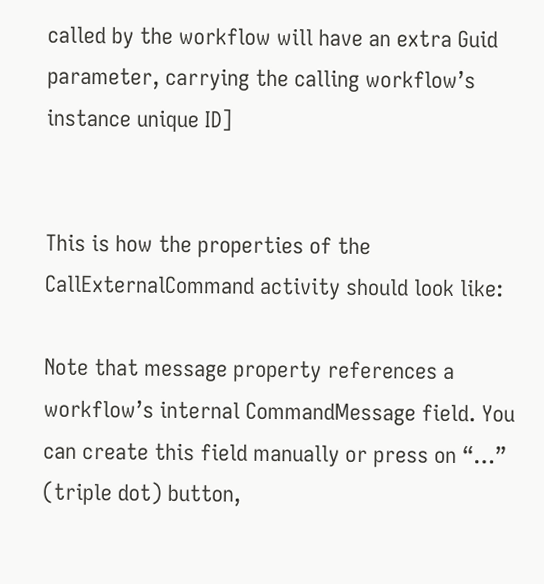called by the workflow will have an extra Guid parameter, carrying the calling workflow’s instance unique ID]


This is how the properties of the CallExternalCommand activity should look like:

Note that message property references a workflow’s internal CommandMessage field. You can create this field manually or press on “…” (triple dot) button,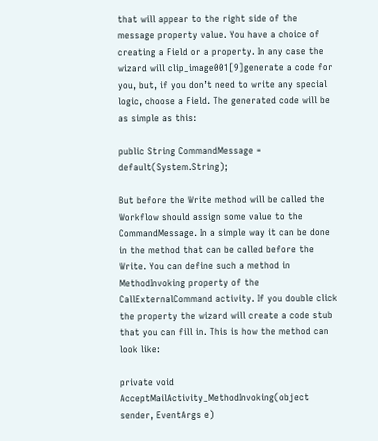that will appear to the right side of the message property value. You have a choice of creating a Field or a property. In any case the wizard will clip_image001[9]generate a code for you, but, if you don’t need to write any special logic, choose a Field. The generated code will be as simple as this:

public String CommandMessage = default(System.String);

But before the Write method will be called the Workflow should assign some value to the CommandMessage. In a simple way it can be done in the method that can be called before the Write. You can define such a method in MethodInvoking property of the CallExternalCommand activity. If you double click the property the wizard will create a code stub that you can fill in. This is how the method can look like:

private void AcceptMailActivity_MethodInvoking(object sender, EventArgs e)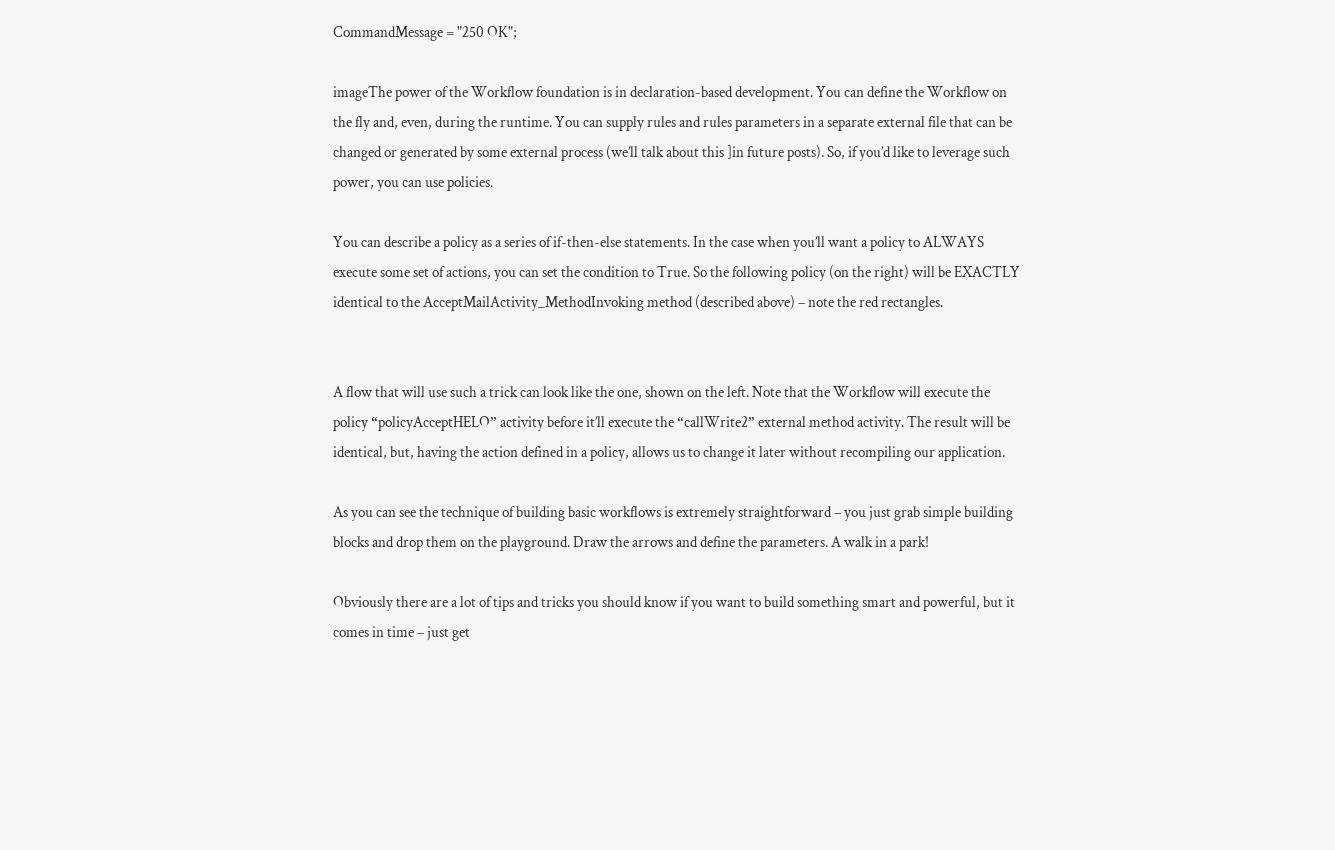CommandMessage = "250 OK";

imageThe power of the Workflow foundation is in declaration-based development. You can define the Workflow on the fly and, even, during the runtime. You can supply rules and rules parameters in a separate external file that can be changed or generated by some external process (we’ll talk about this ]in future posts). So, if you’d like to leverage such power, you can use policies.

You can describe a policy as a series of if-then-else statements. In the case when you’ll want a policy to ALWAYS execute some set of actions, you can set the condition to True. So the following policy (on the right) will be EXACTLY identical to the AcceptMailActivity_MethodInvoking method (described above) – note the red rectangles.


A flow that will use such a trick can look like the one, shown on the left. Note that the Workflow will execute the policy “policyAcceptHELO” activity before it’ll execute the “callWrite2” external method activity. The result will be identical, but, having the action defined in a policy, allows us to change it later without recompiling our application.

As you can see the technique of building basic workflows is extremely straightforward – you just grab simple building blocks and drop them on the playground. Draw the arrows and define the parameters. A walk in a park!

Obviously there are a lot of tips and tricks you should know if you want to build something smart and powerful, but it comes in time – just get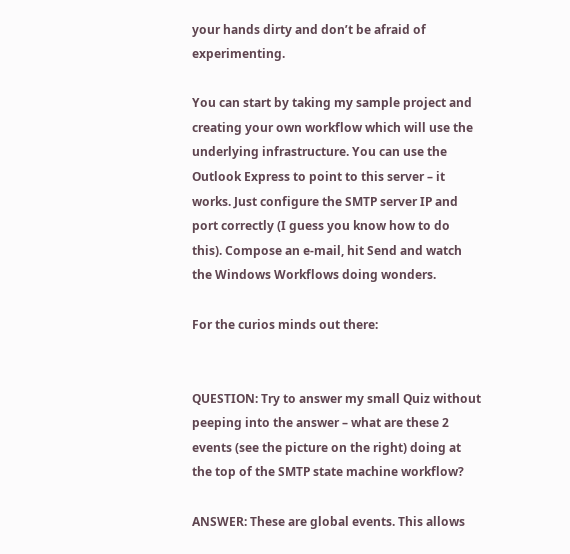your hands dirty and don’t be afraid of experimenting.

You can start by taking my sample project and creating your own workflow which will use the underlying infrastructure. You can use the Outlook Express to point to this server – it works. Just configure the SMTP server IP and port correctly (I guess you know how to do this). Compose an e-mail, hit Send and watch the Windows Workflows doing wonders.

For the curios minds out there:


QUESTION: Try to answer my small Quiz without peeping into the answer – what are these 2 events (see the picture on the right) doing at the top of the SMTP state machine workflow?

ANSWER: These are global events. This allows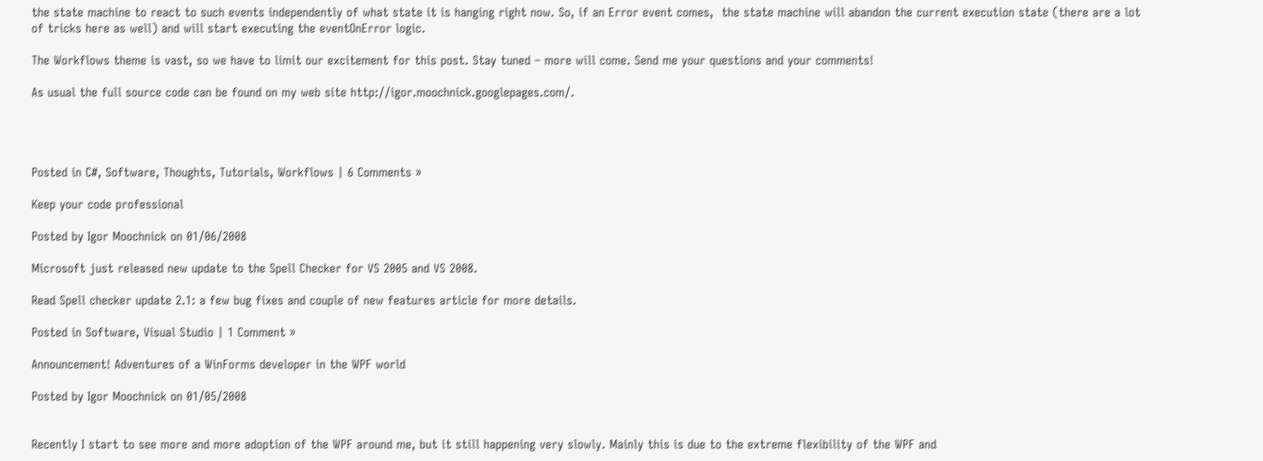the state machine to react to such events independently of what state it is hanging right now. So, if an Error event comes,  the state machine will abandon the current execution state (there are a lot of tricks here as well) and will start executing the eventOnError logic.

The Workflows theme is vast, so we have to limit our excitement for this post. Stay tuned – more will come. Send me your questions and your comments!

As usual the full source code can be found on my web site http://igor.moochnick.googlepages.com/.




Posted in C#, Software, Thoughts, Tutorials, Workflows | 6 Comments »

Keep your code professional

Posted by Igor Moochnick on 01/06/2008

Microsoft just released new update to the Spell Checker for VS 2005 and VS 2008.

Read Spell checker update 2.1: a few bug fixes and couple of new features article for more details.

Posted in Software, Visual Studio | 1 Comment »

Announcement! Adventures of a WinForms developer in the WPF world

Posted by Igor Moochnick on 01/05/2008


Recently I start to see more and more adoption of the WPF around me, but it still happening very slowly. Mainly this is due to the extreme flexibility of the WPF and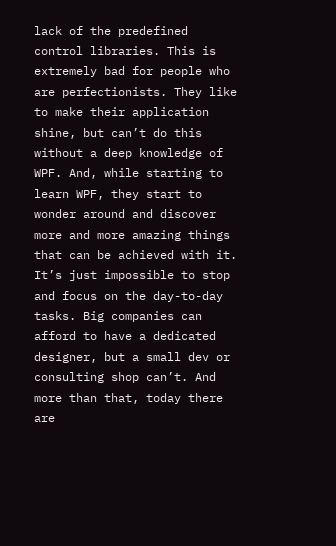lack of the predefined control libraries. This is extremely bad for people who are perfectionists. They like to make their application shine, but can’t do this without a deep knowledge of WPF. And, while starting to learn WPF, they start to wonder around and discover more and more amazing things that can be achieved with it. It’s just impossible to stop and focus on the day-to-day tasks. Big companies can afford to have a dedicated designer, but a small dev or consulting shop can’t. And more than that, today there are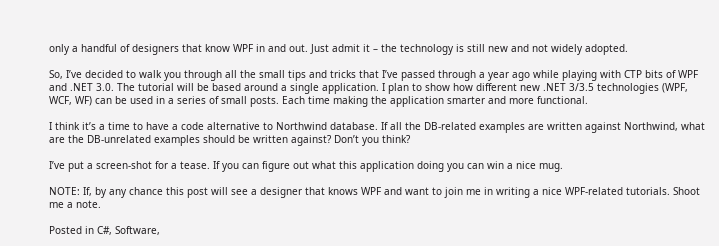only a handful of designers that know WPF in and out. Just admit it – the technology is still new and not widely adopted.

So, I’ve decided to walk you through all the small tips and tricks that I’ve passed through a year ago while playing with CTP bits of WPF and .NET 3.0. The tutorial will be based around a single application. I plan to show how different new .NET 3/3.5 technologies (WPF, WCF, WF) can be used in a series of small posts. Each time making the application smarter and more functional.

I think it’s a time to have a code alternative to Northwind database. If all the DB-related examples are written against Northwind, what are the DB-unrelated examples should be written against? Don’t you think?

I’ve put a screen-shot for a tease. If you can figure out what this application doing you can win a nice mug.

NOTE: If, by any chance this post will see a designer that knows WPF and want to join me in writing a nice WPF-related tutorials. Shoot me a note.

Posted in C#, Software,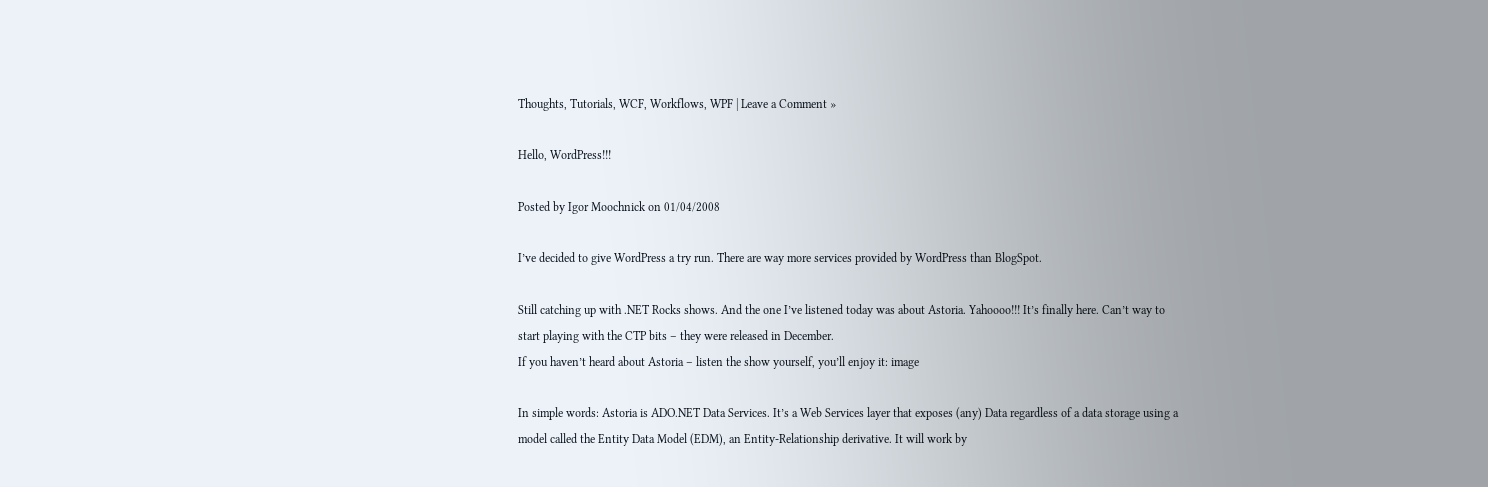Thoughts, Tutorials, WCF, Workflows, WPF | Leave a Comment »

Hello, WordPress!!!

Posted by Igor Moochnick on 01/04/2008

I’ve decided to give WordPress a try run. There are way more services provided by WordPress than BlogSpot.

Still catching up with .NET Rocks shows. And the one I’ve listened today was about Astoria. Yahoooo!!! It’s finally here. Can’t way to start playing with the CTP bits – they were released in December.
If you haven’t heard about Astoria – listen the show yourself, you’ll enjoy it: image

In simple words: Astoria is ADO.NET Data Services. It’s a Web Services layer that exposes (any) Data regardless of a data storage using a model called the Entity Data Model (EDM), an Entity-Relationship derivative. It will work by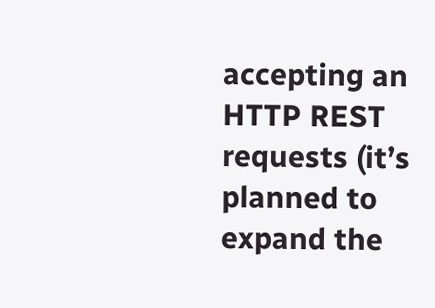accepting an HTTP REST requests (it’s planned to expand the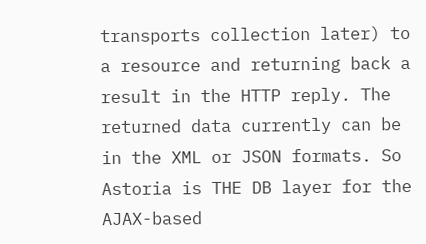transports collection later) to a resource and returning back a result in the HTTP reply. The returned data currently can be in the XML or JSON formats. So Astoria is THE DB layer for the AJAX-based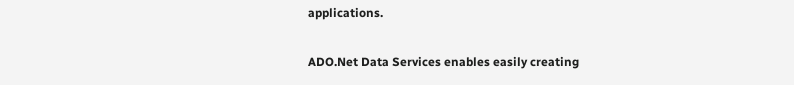applications.

ADO.Net Data Services enables easily creating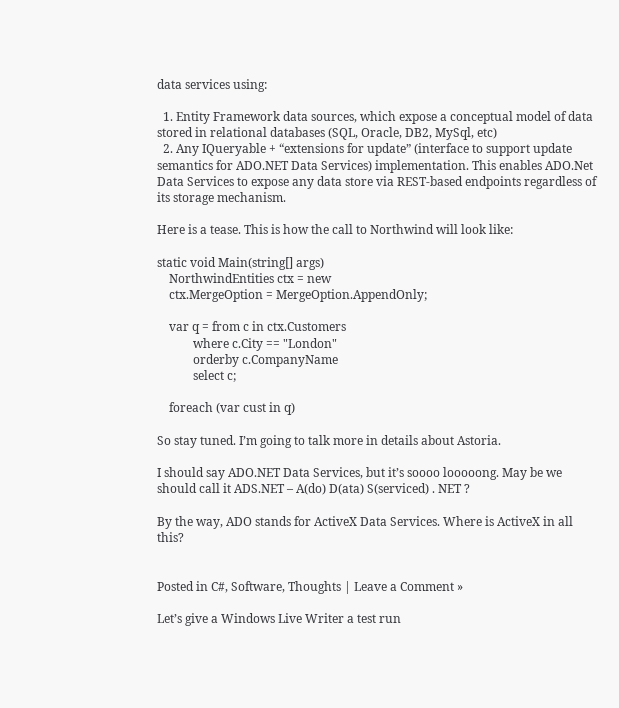data services using:

  1. Entity Framework data sources, which expose a conceptual model of data stored in relational databases (SQL, Oracle, DB2, MySql, etc)
  2. Any IQueryable + “extensions for update” (interface to support update semantics for ADO.NET Data Services) implementation. This enables ADO.Net Data Services to expose any data store via REST-based endpoints regardless of its storage mechanism.

Here is a tease. This is how the call to Northwind will look like:

static void Main(string[] args)
    NorthwindEntities ctx = new
    ctx.MergeOption = MergeOption.AppendOnly;

    var q = from c in ctx.Customers
            where c.City == "London"
            orderby c.CompanyName
            select c;

    foreach (var cust in q)

So stay tuned. I’m going to talk more in details about Astoria.

I should say ADO.NET Data Services, but it’s soooo looooong. May be we should call it ADS.NET – A(do) D(ata) S(serviced) . NET ?

By the way, ADO stands for ActiveX Data Services. Where is ActiveX in all this?


Posted in C#, Software, Thoughts | Leave a Comment »

Let’s give a Windows Live Writer a test run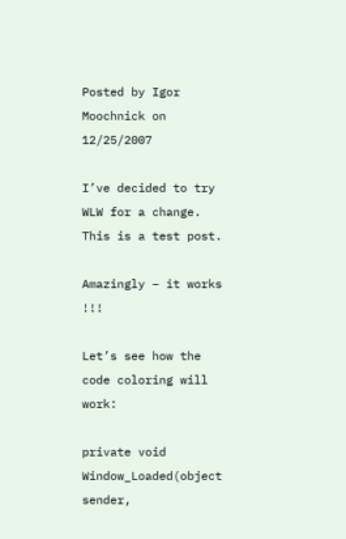Posted by Igor Moochnick on 12/25/2007

I’ve decided to try WLW for a change. This is a test post.

Amazingly – it works !!!

Let’s see how the code coloring will work:

private void Window_Loaded(object sender,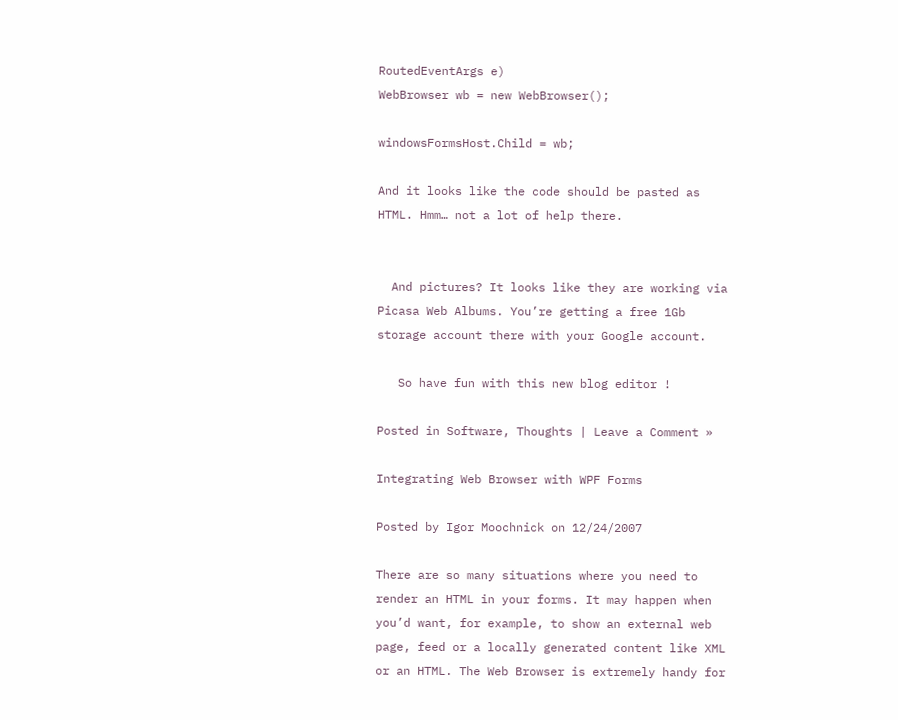RoutedEventArgs e)
WebBrowser wb = new WebBrowser();

windowsFormsHost.Child = wb;

And it looks like the code should be pasted as HTML. Hmm… not a lot of help there.


  And pictures? It looks like they are working via Picasa Web Albums. You’re getting a free 1Gb storage account there with your Google account.

   So have fun with this new blog editor !

Posted in Software, Thoughts | Leave a Comment »

Integrating Web Browser with WPF Forms

Posted by Igor Moochnick on 12/24/2007

There are so many situations where you need to render an HTML in your forms. It may happen when you’d want, for example, to show an external web page, feed or a locally generated content like XML or an HTML. The Web Browser is extremely handy for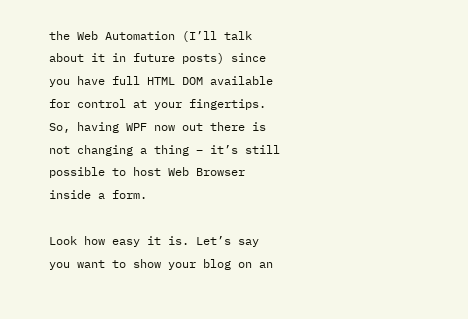the Web Automation (I’ll talk about it in future posts) since you have full HTML DOM available for control at your fingertips. So, having WPF now out there is not changing a thing – it’s still possible to host Web Browser inside a form.

Look how easy it is. Let’s say you want to show your blog on an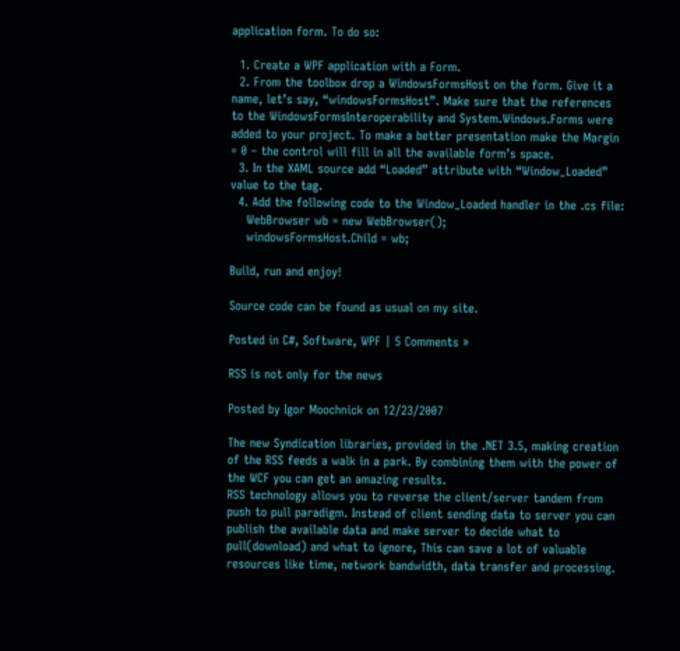application form. To do so:

  1. Create a WPF application with a Form.
  2. From the toolbox drop a WindowsFormsHost on the form. Give it a name, let’s say, “windowsFormsHost”. Make sure that the references to the WindowsFormsInteroperability and System.Windows.Forms were added to your project. To make a better presentation make the Margin = 0 – the control will fill in all the available form’s space.
  3. In the XAML source add “Loaded” attribute with “Window_Loaded” value to the tag.
  4. Add the following code to the Window_Loaded handler in the .cs file:
    WebBrowser wb = new WebBrowser();
    windowsFormsHost.Child = wb;

Build, run and enjoy!

Source code can be found as usual on my site.

Posted in C#, Software, WPF | 5 Comments »

RSS is not only for the news

Posted by Igor Moochnick on 12/23/2007

The new Syndication libraries, provided in the .NET 3.5, making creation of the RSS feeds a walk in a park. By combining them with the power of the WCF you can get an amazing results.
RSS technology allows you to reverse the client/server tandem from push to pull paradigm. Instead of client sending data to server you can publish the available data and make server to decide what to pull(download) and what to ignore, This can save a lot of valuable resources like time, network bandwidth, data transfer and processing.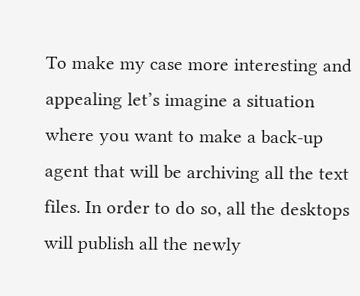To make my case more interesting and appealing let’s imagine a situation where you want to make a back-up agent that will be archiving all the text files. In order to do so, all the desktops will publish all the newly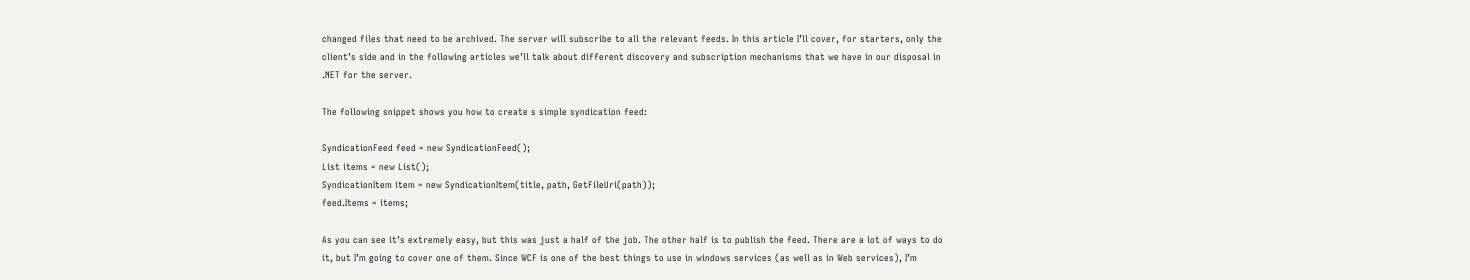changed files that need to be archived. The server will subscribe to all the relevant feeds. In this article I’ll cover, for starters, only the client’s side and in the following articles we’ll talk about different discovery and subscription mechanisms that we have in our disposal in .NET for the server.

The following snippet shows you how to create s simple syndication feed:

SyndicationFeed feed = new SyndicationFeed();
List items = new List();
SyndicationItem item = new SyndicationItem(title, path, GetFileUri(path));
feed.Items = items;

As you can see it’s extremely easy, but this was just a half of the job. The other half is to publish the feed. There are a lot of ways to do it, but I’m going to cover one of them. Since WCF is one of the best things to use in windows services (as well as in Web services), I’m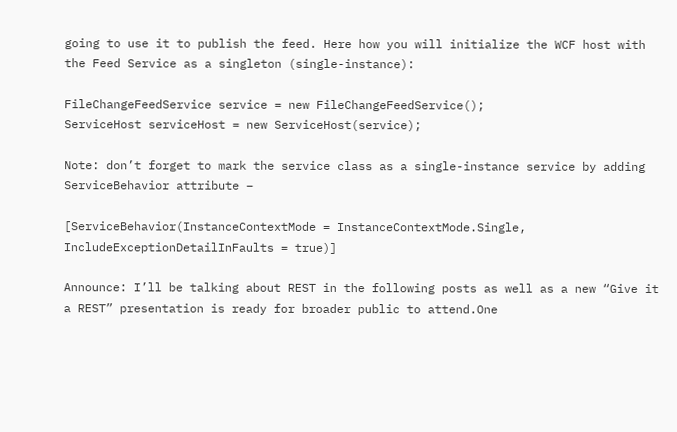going to use it to publish the feed. Here how you will initialize the WCF host with the Feed Service as a singleton (single-instance):

FileChangeFeedService service = new FileChangeFeedService();
ServiceHost serviceHost = new ServiceHost(service);

Note: don’t forget to mark the service class as a single-instance service by adding ServiceBehavior attribute –

[ServiceBehavior(InstanceContextMode = InstanceContextMode.Single,
IncludeExceptionDetailInFaults = true)]

Announce: I’ll be talking about REST in the following posts as well as a new “Give it a REST” presentation is ready for broader public to attend.One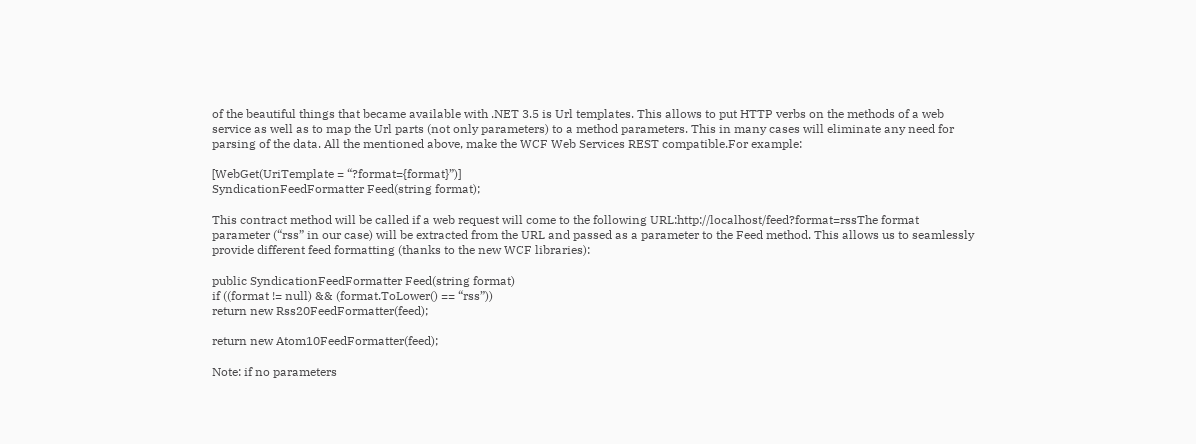of the beautiful things that became available with .NET 3.5 is Url templates. This allows to put HTTP verbs on the methods of a web service as well as to map the Url parts (not only parameters) to a method parameters. This in many cases will eliminate any need for parsing of the data. All the mentioned above, make the WCF Web Services REST compatible.For example:

[WebGet(UriTemplate = “?format={format}”)]
SyndicationFeedFormatter Feed(string format);

This contract method will be called if a web request will come to the following URL:http://localhost/feed?format=rssThe format parameter (“rss” in our case) will be extracted from the URL and passed as a parameter to the Feed method. This allows us to seamlessly provide different feed formatting (thanks to the new WCF libraries):

public SyndicationFeedFormatter Feed(string format)
if ((format != null) && (format.ToLower() == “rss”))
return new Rss20FeedFormatter(feed);

return new Atom10FeedFormatter(feed);

Note: if no parameters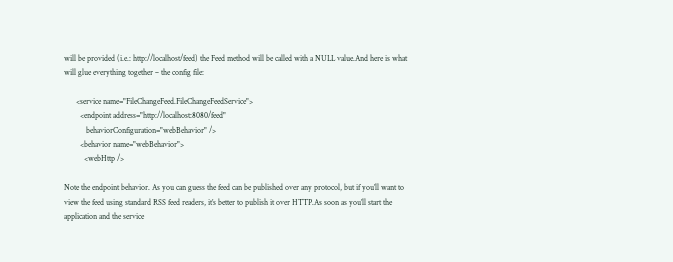will be provided (i.e.: http://localhost/feed) the Feed method will be called with a NULL value.And here is what will glue everything together – the config file:

      <service name="FileChangeFeed.FileChangeFeedService">
        <endpoint address="http://localhost:8080/feed"
           behaviorConfiguration="webBehavior" />
        <behavior name="webBehavior">
          <webHttp />

Note the endpoint behavior. As you can guess the feed can be published over any protocol, but if you’ll want to view the feed using standard RSS feed readers, it’s better to publish it over HTTP.As soon as you’ll start the application and the service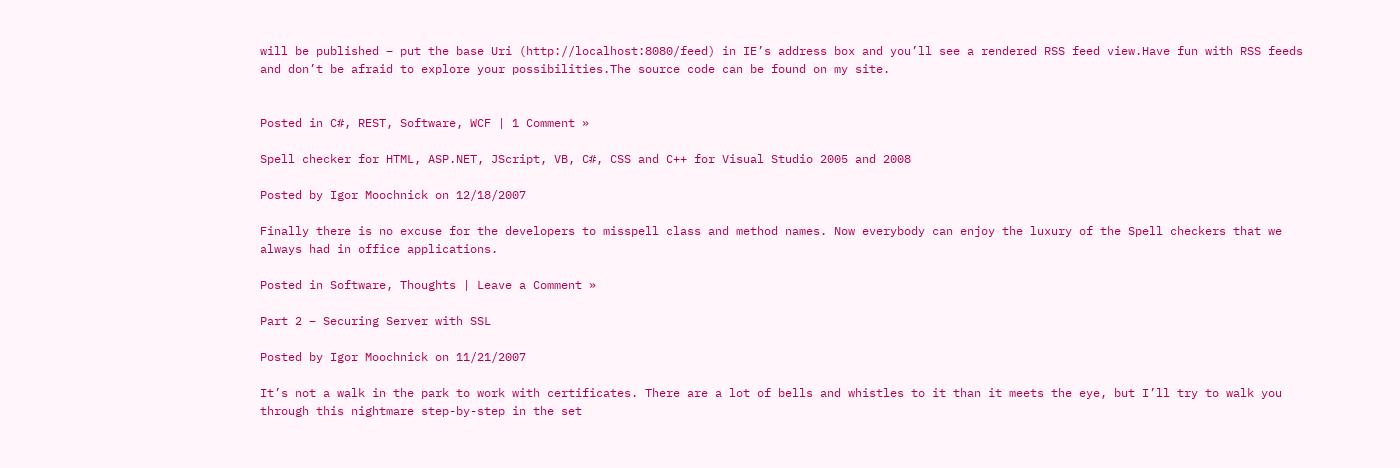will be published – put the base Uri (http://localhost:8080/feed) in IE’s address box and you’ll see a rendered RSS feed view.Have fun with RSS feeds and don’t be afraid to explore your possibilities.The source code can be found on my site.


Posted in C#, REST, Software, WCF | 1 Comment »

Spell checker for HTML, ASP.NET, JScript, VB, C#, CSS and C++ for Visual Studio 2005 and 2008

Posted by Igor Moochnick on 12/18/2007

Finally there is no excuse for the developers to misspell class and method names. Now everybody can enjoy the luxury of the Spell checkers that we always had in office applications.

Posted in Software, Thoughts | Leave a Comment »

Part 2 – Securing Server with SSL

Posted by Igor Moochnick on 11/21/2007

It’s not a walk in the park to work with certificates. There are a lot of bells and whistles to it than it meets the eye, but I’ll try to walk you through this nightmare step-by-step in the set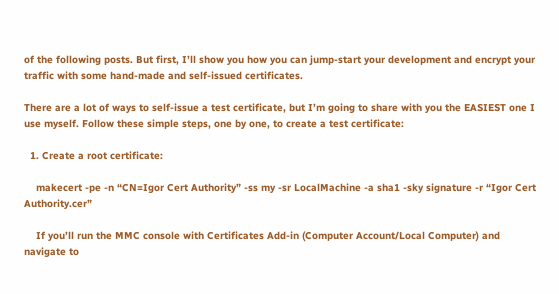of the following posts. But first, I’ll show you how you can jump-start your development and encrypt your traffic with some hand-made and self-issued certificates.

There are a lot of ways to self-issue a test certificate, but I’m going to share with you the EASIEST one I use myself. Follow these simple steps, one by one, to create a test certificate:

  1. Create a root certificate:

    makecert -pe -n “CN=Igor Cert Authority” -ss my -sr LocalMachine -a sha1 -sky signature -r “Igor Cert Authority.cer”

    If you’ll run the MMC console with Certificates Add-in (Computer Account/Local Computer) and navigate to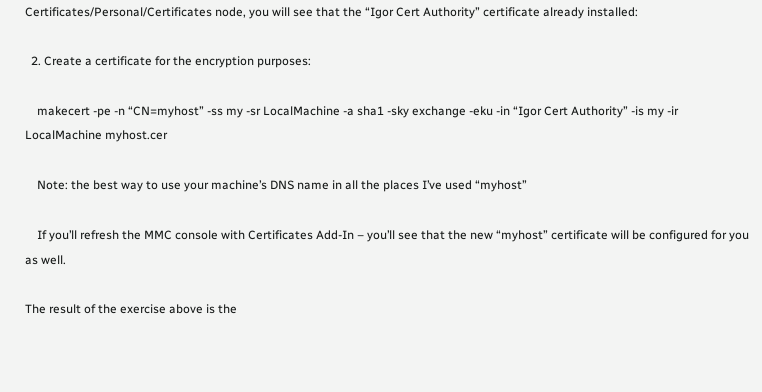Certificates/Personal/Certificates node, you will see that the “Igor Cert Authority” certificate already installed:

  2. Create a certificate for the encryption purposes:

    makecert -pe -n “CN=myhost” -ss my -sr LocalMachine -a sha1 -sky exchange -eku -in “Igor Cert Authority” -is my -ir LocalMachine myhost.cer

    Note: the best way to use your machine’s DNS name in all the places I’ve used “myhost”

    If you’ll refresh the MMC console with Certificates Add-In – you’ll see that the new “myhost” certificate will be configured for you as well.

The result of the exercise above is the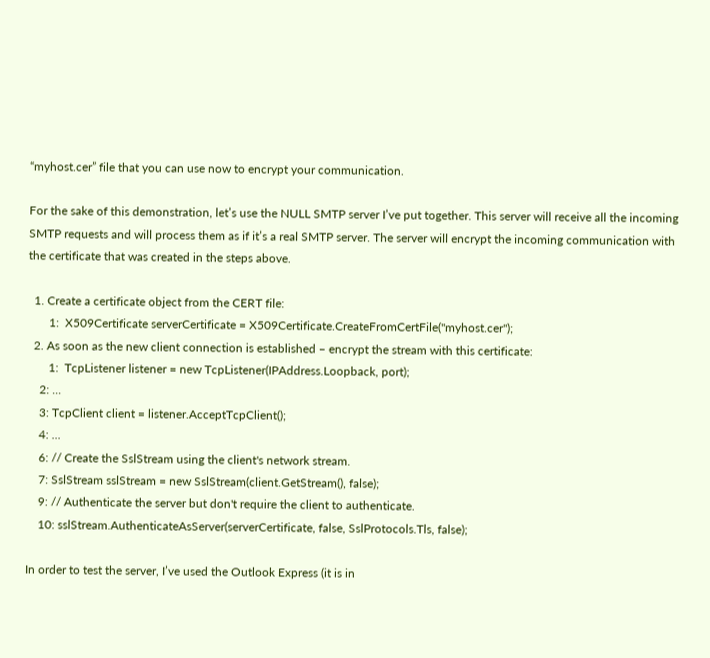“myhost.cer” file that you can use now to encrypt your communication.

For the sake of this demonstration, let’s use the NULL SMTP server I’ve put together. This server will receive all the incoming SMTP requests and will process them as if it’s a real SMTP server. The server will encrypt the incoming communication with the certificate that was created in the steps above.

  1. Create a certificate object from the CERT file:
       1:  X509Certificate serverCertificate = X509Certificate.CreateFromCertFile("myhost.cer");
  2. As soon as the new client connection is established – encrypt the stream with this certificate:
       1:  TcpListener listener = new TcpListener(IPAddress.Loopback, port);
    2: ...
    3: TcpClient client = listener.AcceptTcpClient();
    4: ...
    6: // Create the SslStream using the client's network stream.
    7: SslStream sslStream = new SslStream(client.GetStream(), false);
    9: // Authenticate the server but don't require the client to authenticate.
    10: sslStream.AuthenticateAsServer(serverCertificate, false, SslProtocols.Tls, false);

In order to test the server, I’ve used the Outlook Express (it is in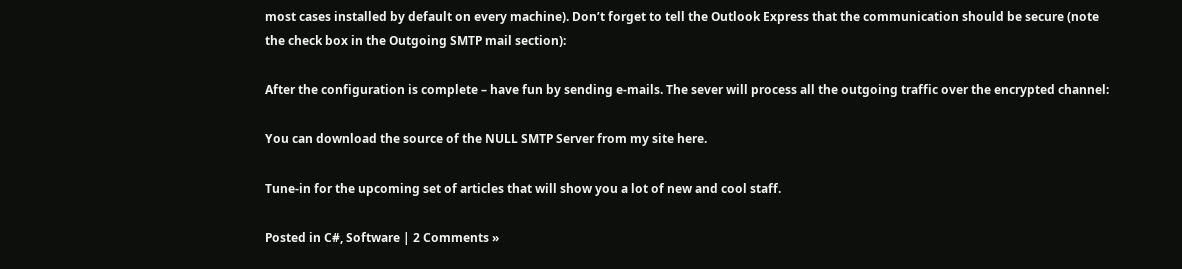most cases installed by default on every machine). Don’t forget to tell the Outlook Express that the communication should be secure (note the check box in the Outgoing SMTP mail section):

After the configuration is complete – have fun by sending e-mails. The sever will process all the outgoing traffic over the encrypted channel:

You can download the source of the NULL SMTP Server from my site here.

Tune-in for the upcoming set of articles that will show you a lot of new and cool staff.

Posted in C#, Software | 2 Comments »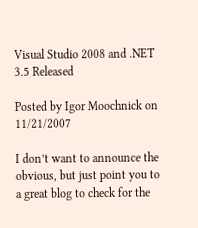Visual Studio 2008 and .NET 3.5 Released

Posted by Igor Moochnick on 11/21/2007

I don’t want to announce the obvious, but just point you to a great blog to check for the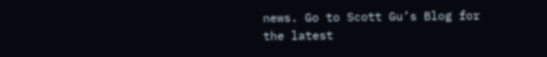news. Go to Scott Gu’s Blog for the latest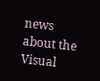news about the Visual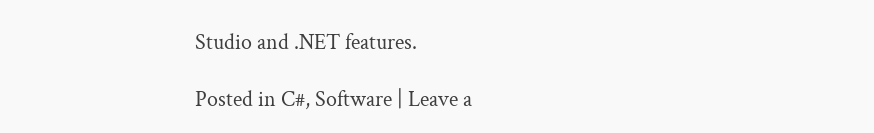Studio and .NET features.

Posted in C#, Software | Leave a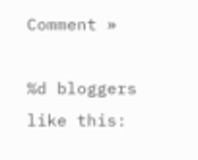Comment »

%d bloggers like this: